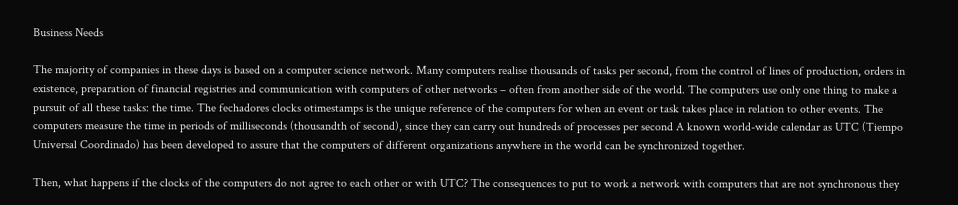Business Needs

The majority of companies in these days is based on a computer science network. Many computers realise thousands of tasks per second, from the control of lines of production, orders in existence, preparation of financial registries and communication with computers of other networks – often from another side of the world. The computers use only one thing to make a pursuit of all these tasks: the time. The fechadores clocks otimestamps is the unique reference of the computers for when an event or task takes place in relation to other events. The computers measure the time in periods of milliseconds (thousandth of second), since they can carry out hundreds of processes per second A known world-wide calendar as UTC (Tiempo Universal Coordinado) has been developed to assure that the computers of different organizations anywhere in the world can be synchronized together.

Then, what happens if the clocks of the computers do not agree to each other or with UTC? The consequences to put to work a network with computers that are not synchronous they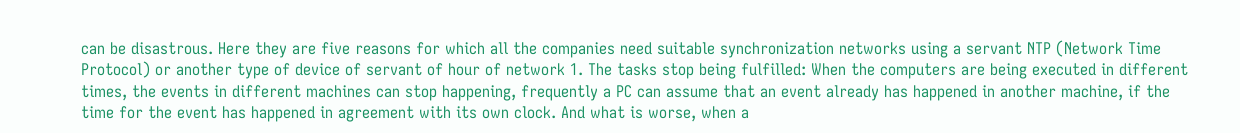can be disastrous. Here they are five reasons for which all the companies need suitable synchronization networks using a servant NTP (Network Time Protocol) or another type of device of servant of hour of network 1. The tasks stop being fulfilled: When the computers are being executed in different times, the events in different machines can stop happening, frequently a PC can assume that an event already has happened in another machine, if the time for the event has happened in agreement with its own clock. And what is worse, when a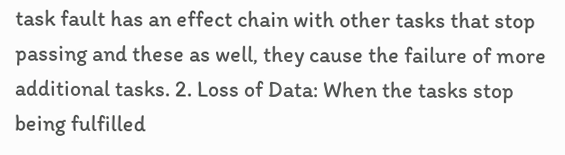task fault has an effect chain with other tasks that stop passing and these as well, they cause the failure of more additional tasks. 2. Loss of Data: When the tasks stop being fulfilled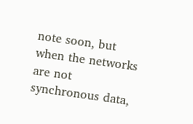note soon, but when the networks are not synchronous data,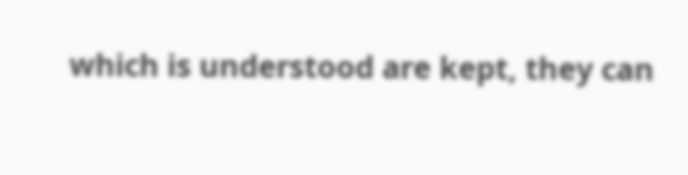which is understood are kept, they can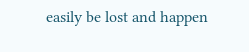easily be lost and happen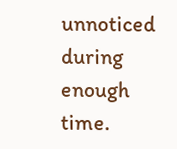unnoticed during enough time.